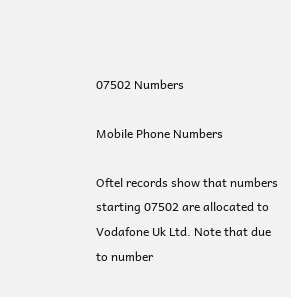07502 Numbers

Mobile Phone Numbers

Oftel records show that numbers starting 07502 are allocated to Vodafone Uk Ltd. Note that due to number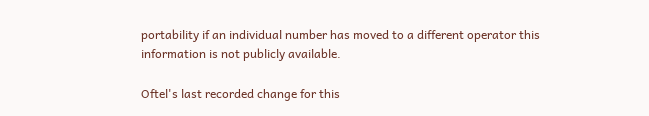portability if an individual number has moved to a different operator this information is not publicly available.

Oftel's last recorded change for this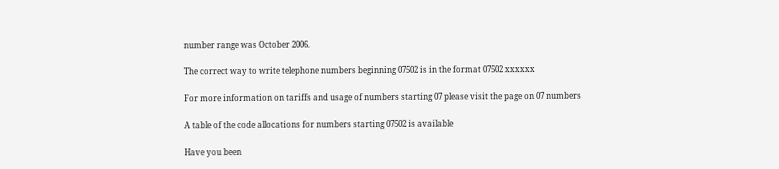number range was October 2006.

The correct way to write telephone numbers beginning 07502 is in the format 07502 xxxxxx

For more information on tariffs and usage of numbers starting 07 please visit the page on 07 numbers

A table of the code allocations for numbers starting 07502 is available

Have you been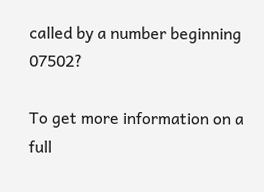called by a number beginning 07502?

To get more information on a full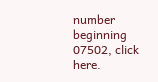number beginning 07502, click here.